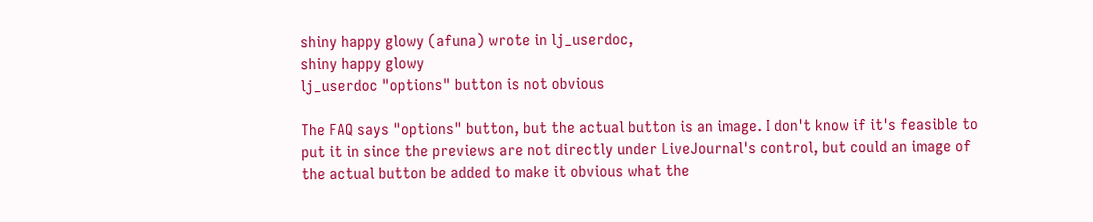shiny happy glowy (afuna) wrote in lj_userdoc,
shiny happy glowy
lj_userdoc "options" button is not obvious

The FAQ says "options" button, but the actual button is an image. I don't know if it's feasible to put it in since the previews are not directly under LiveJournal's control, but could an image of the actual button be added to make it obvious what the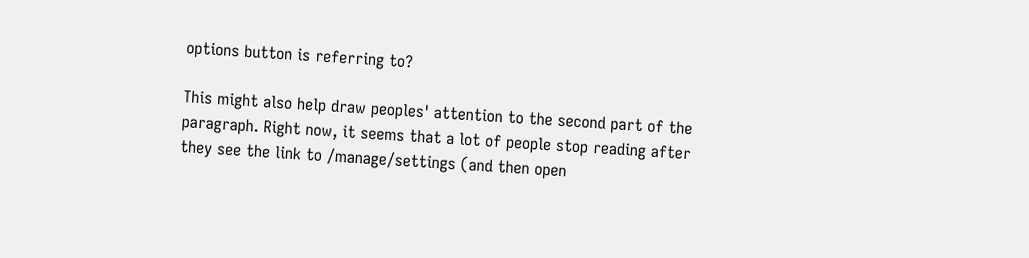options button is referring to?

This might also help draw peoples' attention to the second part of the paragraph. Right now, it seems that a lot of people stop reading after they see the link to /manage/settings (and then open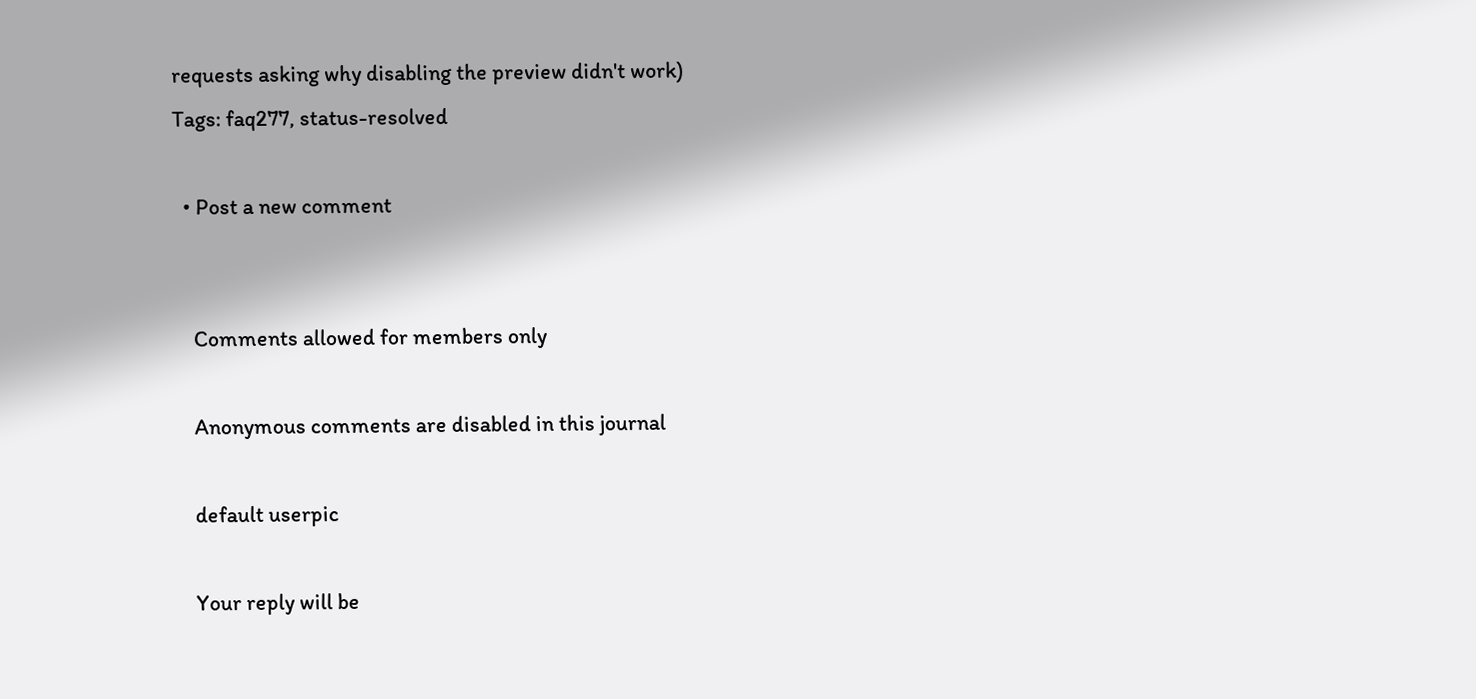requests asking why disabling the preview didn't work)
Tags: faq277, status-resolved

  • Post a new comment


    Comments allowed for members only

    Anonymous comments are disabled in this journal

    default userpic

    Your reply will be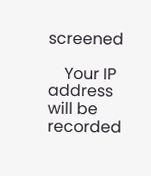screened

    Your IP address will be recorded